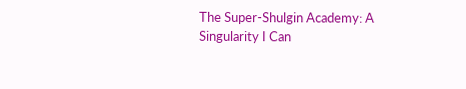The Super-Shulgin Academy: A Singularity I Can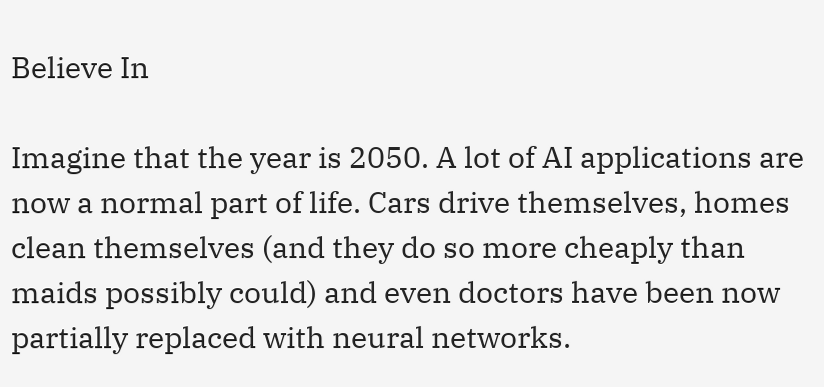Believe In

Imagine that the year is 2050. A lot of AI applications are now a normal part of life. Cars drive themselves, homes clean themselves (and they do so more cheaply than maids possibly could) and even doctors have been now partially replaced with neural networks.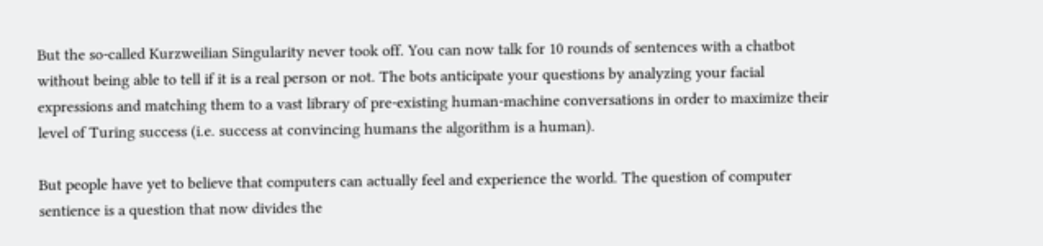But the so-called Kurzweilian Singularity never took off. You can now talk for 10 rounds of sentences with a chatbot without being able to tell if it is a real person or not. The bots anticipate your questions by analyzing your facial expressions and matching them to a vast library of pre-existing human-machine conversations in order to maximize their level of Turing success (i.e. success at convincing humans the algorithm is a human).

But people have yet to believe that computers can actually feel and experience the world. The question of computer sentience is a question that now divides the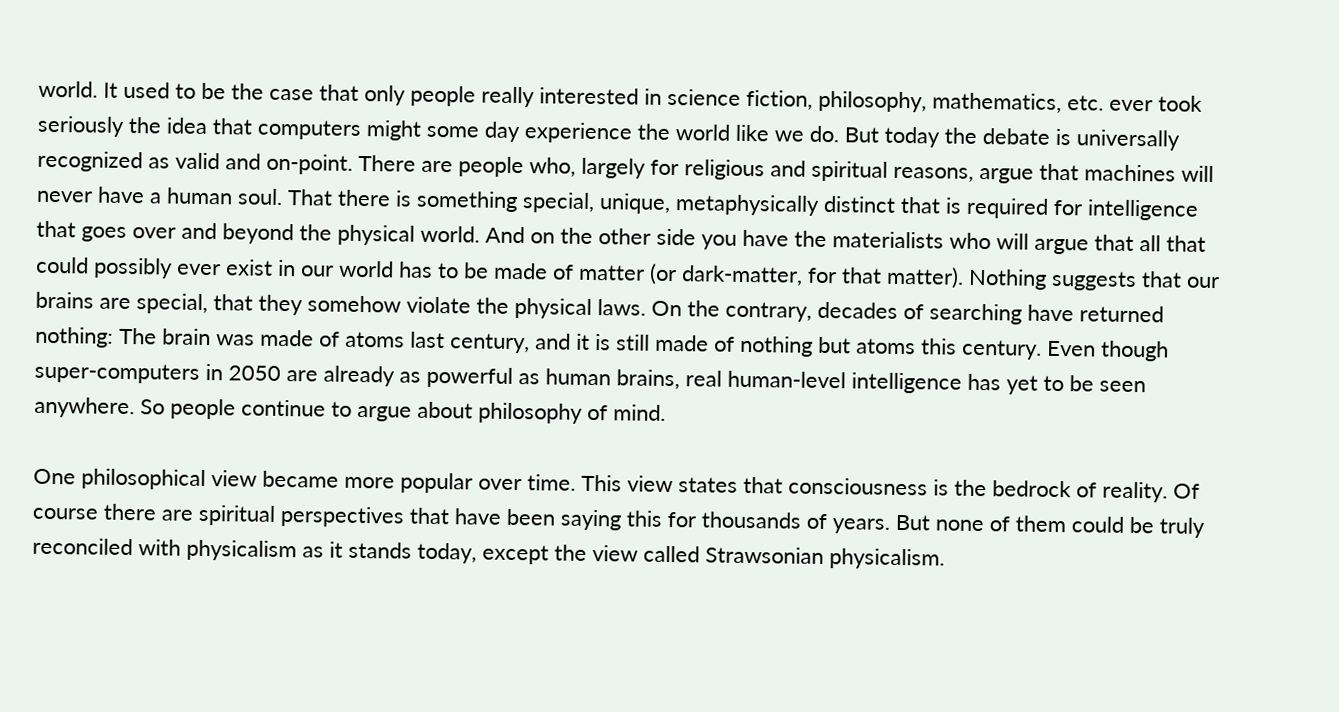world. It used to be the case that only people really interested in science fiction, philosophy, mathematics, etc. ever took seriously the idea that computers might some day experience the world like we do. But today the debate is universally recognized as valid and on-point. There are people who, largely for religious and spiritual reasons, argue that machines will never have a human soul. That there is something special, unique, metaphysically distinct that is required for intelligence that goes over and beyond the physical world. And on the other side you have the materialists who will argue that all that could possibly ever exist in our world has to be made of matter (or dark-matter, for that matter). Nothing suggests that our brains are special, that they somehow violate the physical laws. On the contrary, decades of searching have returned nothing: The brain was made of atoms last century, and it is still made of nothing but atoms this century. Even though super-computers in 2050 are already as powerful as human brains, real human-level intelligence has yet to be seen anywhere. So people continue to argue about philosophy of mind.

One philosophical view became more popular over time. This view states that consciousness is the bedrock of reality. Of course there are spiritual perspectives that have been saying this for thousands of years. But none of them could be truly reconciled with physicalism as it stands today, except the view called Strawsonian physicalism.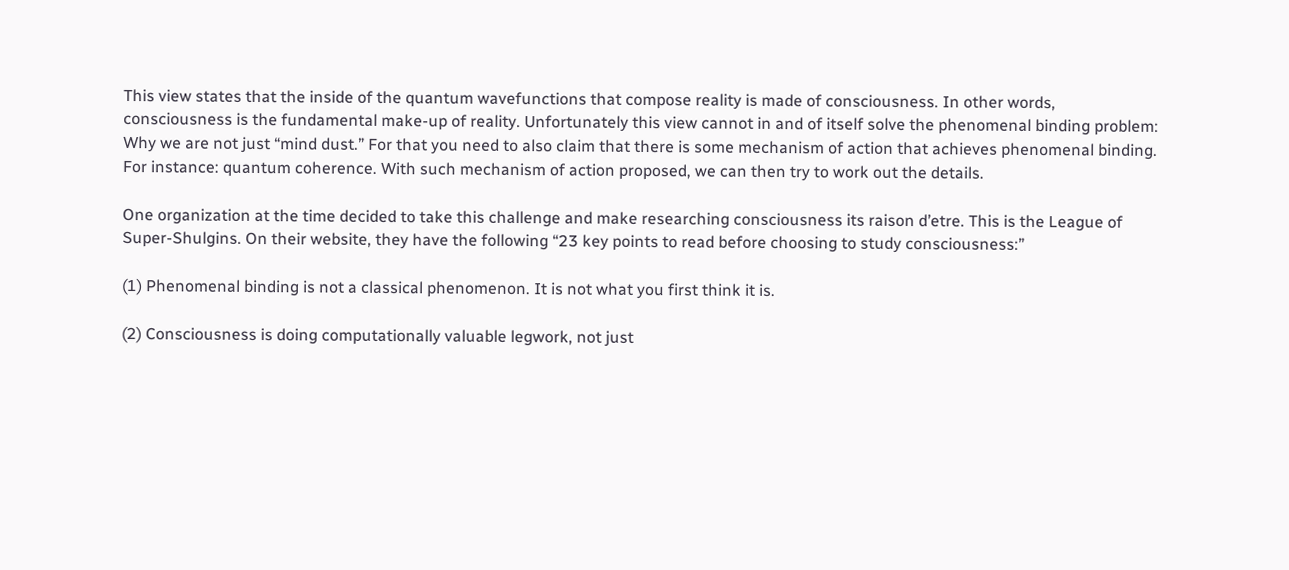This view states that the inside of the quantum wavefunctions that compose reality is made of consciousness. In other words, consciousness is the fundamental make-up of reality. Unfortunately this view cannot in and of itself solve the phenomenal binding problem: Why we are not just “mind dust.” For that you need to also claim that there is some mechanism of action that achieves phenomenal binding. For instance: quantum coherence. With such mechanism of action proposed, we can then try to work out the details.

One organization at the time decided to take this challenge and make researching consciousness its raison d’etre. This is the League of Super-Shulgins. On their website, they have the following “23 key points to read before choosing to study consciousness:”

(1) Phenomenal binding is not a classical phenomenon. It is not what you first think it is.

(2) Consciousness is doing computationally valuable legwork, not just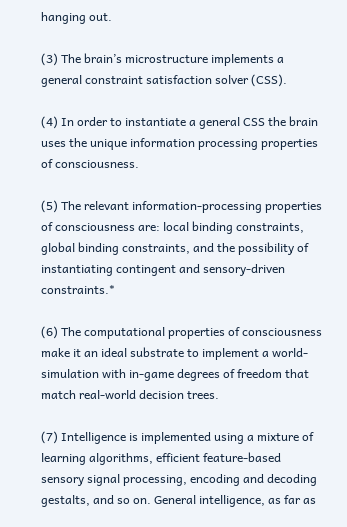hanging out.

(3) The brain’s microstructure implements a general constraint satisfaction solver (CSS).

(4) In order to instantiate a general CSS the brain uses the unique information processing properties of consciousness.

(5) The relevant information-processing properties of consciousness are: local binding constraints, global binding constraints, and the possibility of instantiating contingent and sensory-driven constraints.*

(6) The computational properties of consciousness make it an ideal substrate to implement a world-simulation with in-game degrees of freedom that match real-world decision trees.

(7) Intelligence is implemented using a mixture of learning algorithms, efficient feature-based sensory signal processing, encoding and decoding gestalts, and so on. General intelligence, as far as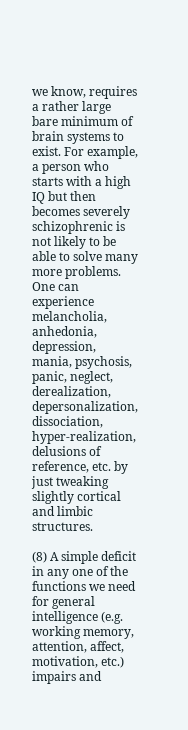we know, requires a rather large bare minimum of brain systems to exist. For example, a person who starts with a high IQ but then becomes severely schizophrenic is not likely to be able to solve many more problems. One can experience melancholia, anhedonia, depression, mania, psychosis, panic, neglect, derealization, depersonalization, dissociation, hyper-realization, delusions of reference, etc. by just tweaking slightly cortical and limbic structures.

(8) A simple deficit in any one of the functions we need for general intelligence (e.g. working memory, attention, affect, motivation, etc.) impairs and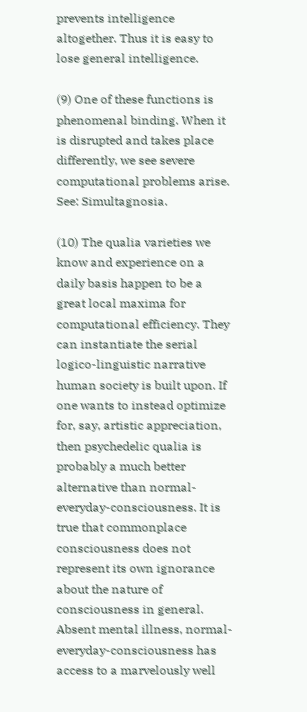prevents intelligence altogether. Thus it is easy to lose general intelligence.

(9) One of these functions is phenomenal binding. When it is disrupted and takes place differently, we see severe computational problems arise. See: Simultagnosia.

(10) The qualia varieties we know and experience on a daily basis happen to be a great local maxima for computational efficiency. They can instantiate the serial logico-linguistic narrative human society is built upon. If one wants to instead optimize for, say, artistic appreciation, then psychedelic qualia is probably a much better alternative than normal-everyday-consciousness. It is true that commonplace consciousness does not represent its own ignorance about the nature of consciousness in general. Absent mental illness, normal-everyday-consciousness has access to a marvelously well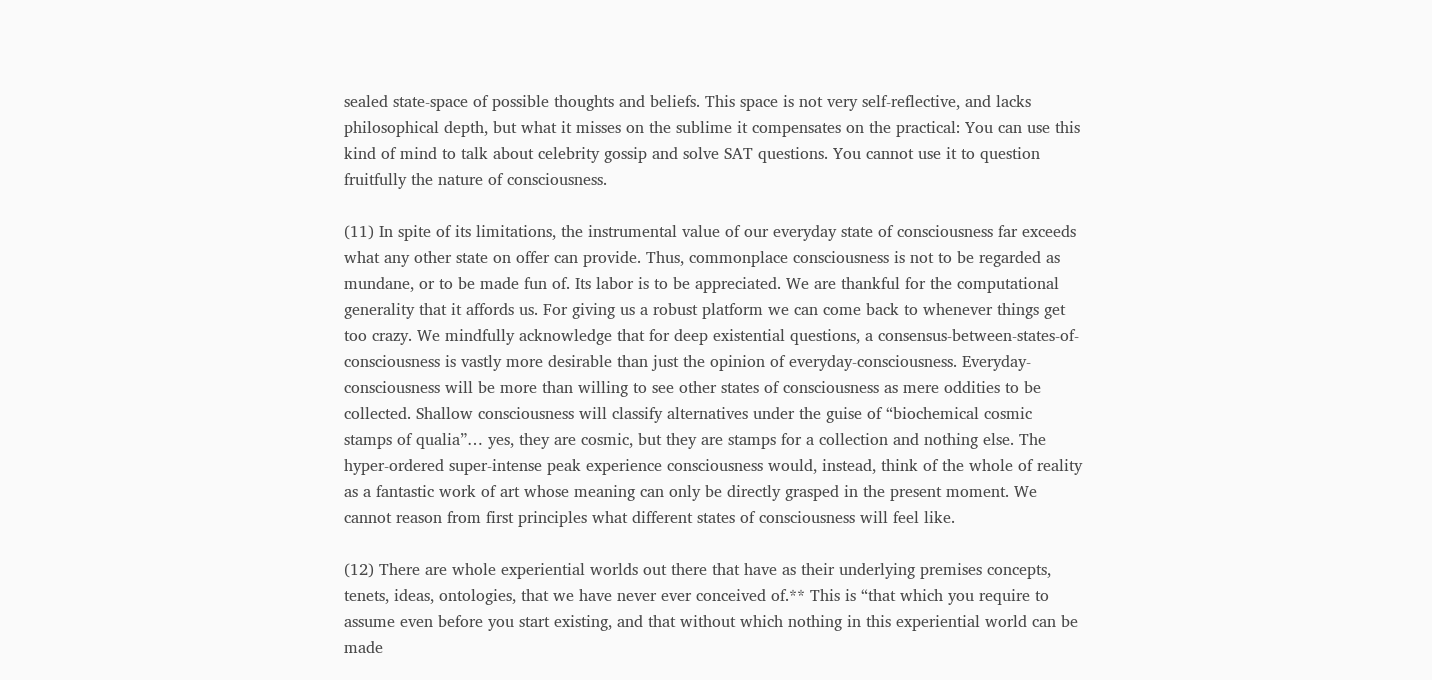sealed state-space of possible thoughts and beliefs. This space is not very self-reflective, and lacks philosophical depth, but what it misses on the sublime it compensates on the practical: You can use this kind of mind to talk about celebrity gossip and solve SAT questions. You cannot use it to question fruitfully the nature of consciousness.

(11) In spite of its limitations, the instrumental value of our everyday state of consciousness far exceeds what any other state on offer can provide. Thus, commonplace consciousness is not to be regarded as mundane, or to be made fun of. Its labor is to be appreciated. We are thankful for the computational generality that it affords us. For giving us a robust platform we can come back to whenever things get too crazy. We mindfully acknowledge that for deep existential questions, a consensus-between-states-of-consciousness is vastly more desirable than just the opinion of everyday-consciousness. Everyday-consciousness will be more than willing to see other states of consciousness as mere oddities to be collected. Shallow consciousness will classify alternatives under the guise of “biochemical cosmic stamps of qualia”… yes, they are cosmic, but they are stamps for a collection and nothing else. The hyper-ordered super-intense peak experience consciousness would, instead, think of the whole of reality as a fantastic work of art whose meaning can only be directly grasped in the present moment. We cannot reason from first principles what different states of consciousness will feel like.

(12) There are whole experiential worlds out there that have as their underlying premises concepts, tenets, ideas, ontologies, that we have never ever conceived of.** This is “that which you require to assume even before you start existing, and that without which nothing in this experiential world can be made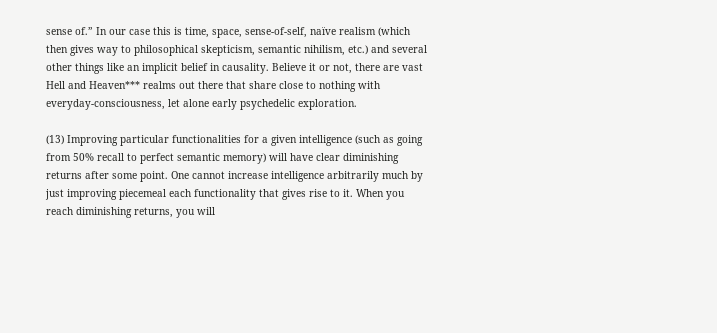sense of.” In our case this is time, space, sense-of-self, naïve realism (which then gives way to philosophical skepticism, semantic nihilism, etc.) and several other things like an implicit belief in causality. Believe it or not, there are vast Hell and Heaven*** realms out there that share close to nothing with everyday-consciousness, let alone early psychedelic exploration.

(13) Improving particular functionalities for a given intelligence (such as going from 50% recall to perfect semantic memory) will have clear diminishing returns after some point. One cannot increase intelligence arbitrarily much by just improving piecemeal each functionality that gives rise to it. When you reach diminishing returns, you will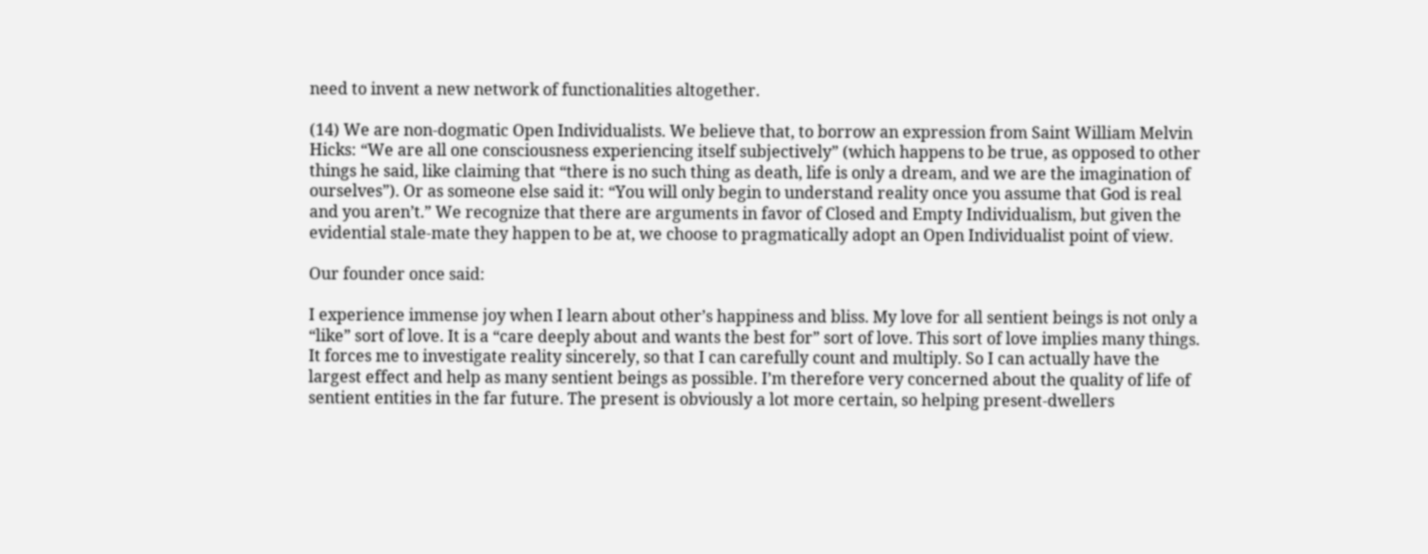need to invent a new network of functionalities altogether.

(14) We are non-dogmatic Open Individualists. We believe that, to borrow an expression from Saint William Melvin Hicks: “We are all one consciousness experiencing itself subjectively” (which happens to be true, as opposed to other things he said, like claiming that “there is no such thing as death, life is only a dream, and we are the imagination of ourselves”). Or as someone else said it: “You will only begin to understand reality once you assume that God is real and you aren’t.” We recognize that there are arguments in favor of Closed and Empty Individualism, but given the evidential stale-mate they happen to be at, we choose to pragmatically adopt an Open Individualist point of view.

Our founder once said:

I experience immense joy when I learn about other’s happiness and bliss. My love for all sentient beings is not only a “like” sort of love. It is a “care deeply about and wants the best for” sort of love. This sort of love implies many things. It forces me to investigate reality sincerely, so that I can carefully count and multiply. So I can actually have the largest effect and help as many sentient beings as possible. I’m therefore very concerned about the quality of life of sentient entities in the far future. The present is obviously a lot more certain, so helping present-dwellers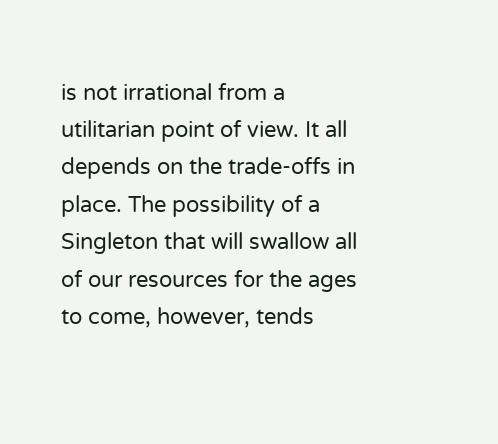is not irrational from a utilitarian point of view. It all depends on the trade-offs in place. The possibility of a Singleton that will swallow all of our resources for the ages to come, however, tends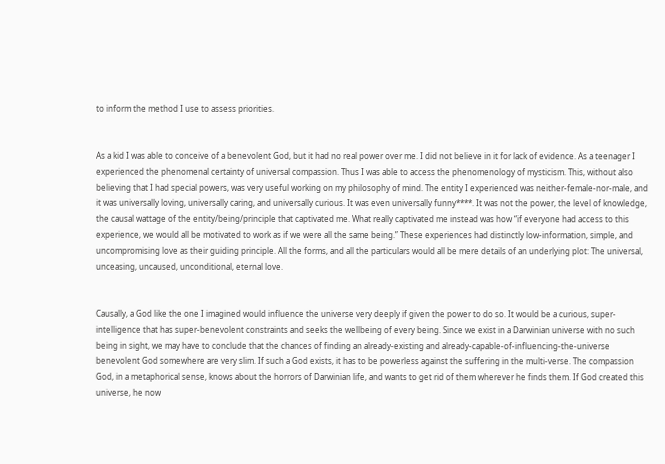to inform the method I use to assess priorities.


As a kid I was able to conceive of a benevolent God, but it had no real power over me. I did not believe in it for lack of evidence. As a teenager I experienced the phenomenal certainty of universal compassion. Thus I was able to access the phenomenology of mysticism. This, without also believing that I had special powers, was very useful working on my philosophy of mind. The entity I experienced was neither-female-nor-male, and it was universally loving, universally caring, and universally curious. It was even universally funny****. It was not the power, the level of knowledge, the causal wattage of the entity/being/principle that captivated me. What really captivated me instead was how “if everyone had access to this experience, we would all be motivated to work as if we were all the same being.” These experiences had distinctly low-information, simple, and uncompromising love as their guiding principle. All the forms, and all the particulars would all be mere details of an underlying plot: The universal, unceasing, uncaused, unconditional, eternal love.


Causally, a God like the one I imagined would influence the universe very deeply if given the power to do so. It would be a curious, super-intelligence that has super-benevolent constraints and seeks the wellbeing of every being. Since we exist in a Darwinian universe with no such being in sight, we may have to conclude that the chances of finding an already-existing and already-capable-of-influencing-the-universe benevolent God somewhere are very slim. If such a God exists, it has to be powerless against the suffering in the multi-verse. The compassion God, in a metaphorical sense, knows about the horrors of Darwinian life, and wants to get rid of them wherever he finds them. If God created this universe, he now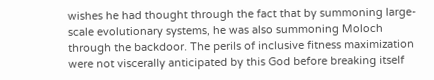wishes he had thought through the fact that by summoning large-scale evolutionary systems, he was also summoning Moloch through the backdoor. The perils of inclusive fitness maximization were not viscerally anticipated by this God before breaking itself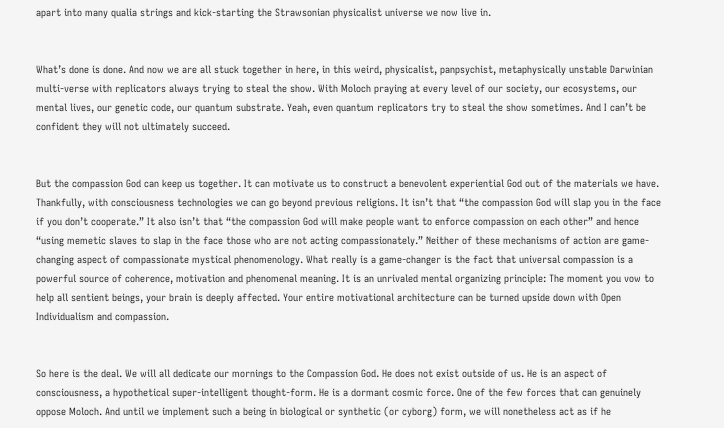apart into many qualia strings and kick-starting the Strawsonian physicalist universe we now live in.


What’s done is done. And now we are all stuck together in here, in this weird, physicalist, panpsychist, metaphysically unstable Darwinian multi-verse with replicators always trying to steal the show. With Moloch praying at every level of our society, our ecosystems, our mental lives, our genetic code, our quantum substrate. Yeah, even quantum replicators try to steal the show sometimes. And I can’t be confident they will not ultimately succeed.


But the compassion God can keep us together. It can motivate us to construct a benevolent experiential God out of the materials we have. Thankfully, with consciousness technologies we can go beyond previous religions. It isn’t that “the compassion God will slap you in the face if you don’t cooperate.” It also isn’t that “the compassion God will make people want to enforce compassion on each other” and hence “using memetic slaves to slap in the face those who are not acting compassionately.” Neither of these mechanisms of action are game-changing aspect of compassionate mystical phenomenology. What really is a game-changer is the fact that universal compassion is a powerful source of coherence, motivation and phenomenal meaning. It is an unrivaled mental organizing principle: The moment you vow to help all sentient beings, your brain is deeply affected. Your entire motivational architecture can be turned upside down with Open Individualism and compassion.


So here is the deal. We will all dedicate our mornings to the Compassion God. He does not exist outside of us. He is an aspect of consciousness, a hypothetical super-intelligent thought-form. He is a dormant cosmic force. One of the few forces that can genuinely oppose Moloch. And until we implement such a being in biological or synthetic (or cyborg) form, we will nonetheless act as if he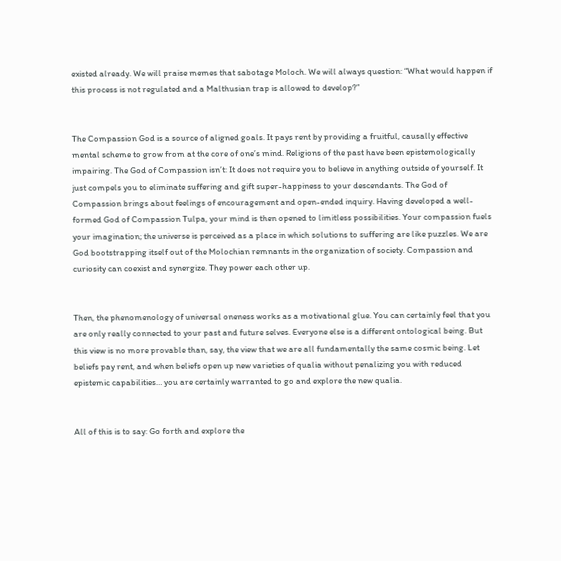existed already. We will praise memes that sabotage Moloch. We will always question: “What would happen if this process is not regulated and a Malthusian trap is allowed to develop?”


The Compassion God is a source of aligned goals. It pays rent by providing a fruitful, causally effective mental scheme to grow from at the core of one’s mind. Religions of the past have been epistemologically impairing. The God of Compassion isn’t: It does not require you to believe in anything outside of yourself. It just compels you to eliminate suffering and gift super-happiness to your descendants. The God of Compassion brings about feelings of encouragement and open-ended inquiry. Having developed a well-formed God of Compassion Tulpa, your mind is then opened to limitless possibilities. Your compassion fuels your imagination; the universe is perceived as a place in which solutions to suffering are like puzzles. We are God bootstrapping itself out of the Molochian remnants in the organization of society. Compassion and curiosity can coexist and synergize. They power each other up.


Then, the phenomenology of universal oneness works as a motivational glue. You can certainly feel that you are only really connected to your past and future selves. Everyone else is a different ontological being. But this view is no more provable than, say, the view that we are all fundamentally the same cosmic being. Let beliefs pay rent, and when beliefs open up new varieties of qualia without penalizing you with reduced epistemic capabilities… you are certainly warranted to go and explore the new qualia.


All of this is to say: Go forth and explore the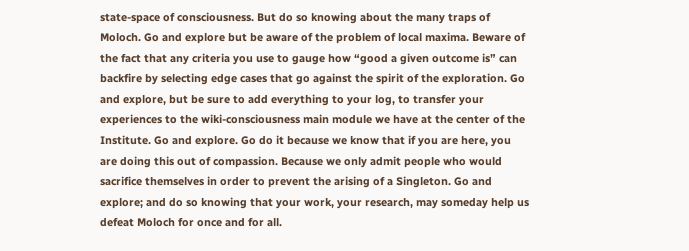state-space of consciousness. But do so knowing about the many traps of Moloch. Go and explore but be aware of the problem of local maxima. Beware of the fact that any criteria you use to gauge how “good a given outcome is” can backfire by selecting edge cases that go against the spirit of the exploration. Go and explore, but be sure to add everything to your log, to transfer your experiences to the wiki-consciousness main module we have at the center of the Institute. Go and explore. Go do it because we know that if you are here, you are doing this out of compassion. Because we only admit people who would sacrifice themselves in order to prevent the arising of a Singleton. Go and explore; and do so knowing that your work, your research, may someday help us defeat Moloch for once and for all.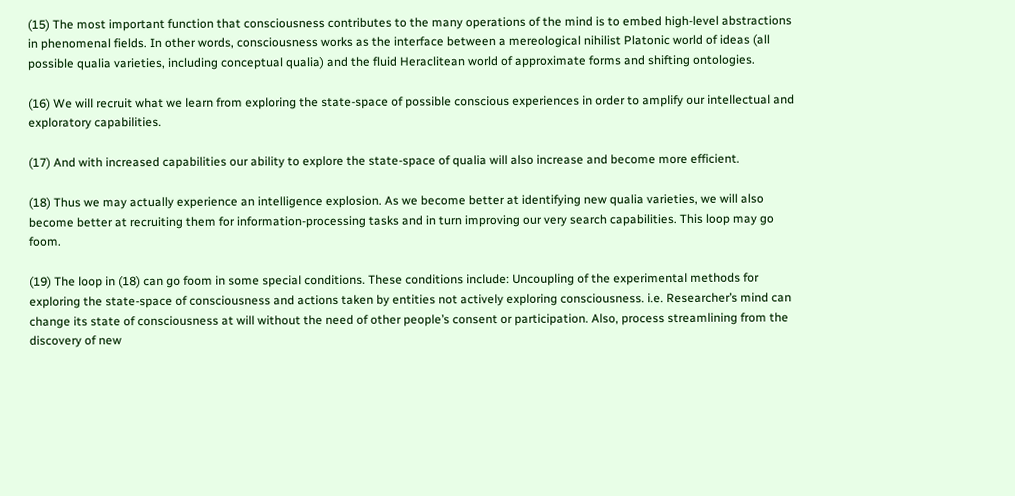(15) The most important function that consciousness contributes to the many operations of the mind is to embed high-level abstractions in phenomenal fields. In other words, consciousness works as the interface between a mereological nihilist Platonic world of ideas (all possible qualia varieties, including conceptual qualia) and the fluid Heraclitean world of approximate forms and shifting ontologies.

(16) We will recruit what we learn from exploring the state-space of possible conscious experiences in order to amplify our intellectual and exploratory capabilities.

(17) And with increased capabilities our ability to explore the state-space of qualia will also increase and become more efficient.

(18) Thus we may actually experience an intelligence explosion. As we become better at identifying new qualia varieties, we will also become better at recruiting them for information-processing tasks and in turn improving our very search capabilities. This loop may go foom.

(19) The loop in (18) can go foom in some special conditions. These conditions include: Uncoupling of the experimental methods for exploring the state-space of consciousness and actions taken by entities not actively exploring consciousness. i.e. Researcher’s mind can change its state of consciousness at will without the need of other people’s consent or participation. Also, process streamlining from the discovery of new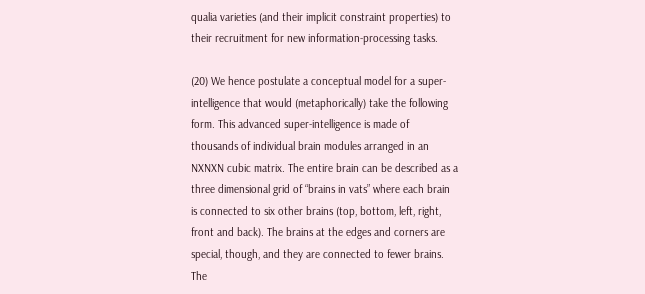qualia varieties (and their implicit constraint properties) to their recruitment for new information-processing tasks.

(20) We hence postulate a conceptual model for a super-intelligence that would (metaphorically) take the following form. This advanced super-intelligence is made of thousands of individual brain modules arranged in an NXNXN cubic matrix. The entire brain can be described as a three dimensional grid of “brains in vats” where each brain is connected to six other brains (top, bottom, left, right, front and back). The brains at the edges and corners are special, though, and they are connected to fewer brains. The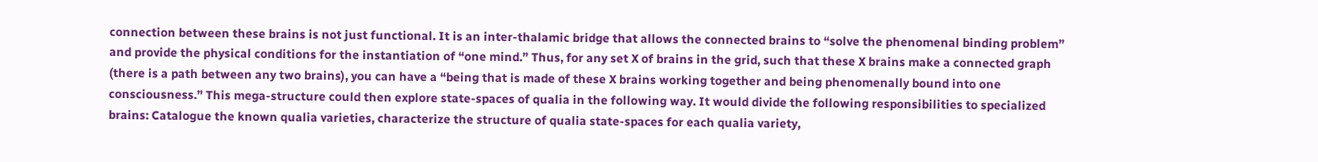connection between these brains is not just functional. It is an inter-thalamic bridge that allows the connected brains to “solve the phenomenal binding problem” and provide the physical conditions for the instantiation of “one mind.” Thus, for any set X of brains in the grid, such that these X brains make a connected graph (there is a path between any two brains), you can have a “being that is made of these X brains working together and being phenomenally bound into one consciousness.” This mega-structure could then explore state-spaces of qualia in the following way. It would divide the following responsibilities to specialized brains: Catalogue the known qualia varieties, characterize the structure of qualia state-spaces for each qualia variety,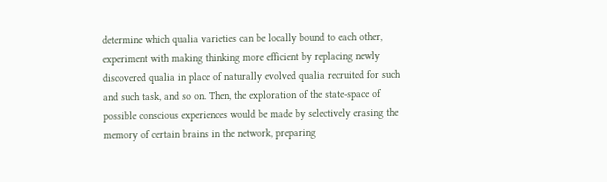determine which qualia varieties can be locally bound to each other, experiment with making thinking more efficient by replacing newly discovered qualia in place of naturally evolved qualia recruited for such and such task, and so on. Then, the exploration of the state-space of possible conscious experiences would be made by selectively erasing the memory of certain brains in the network, preparing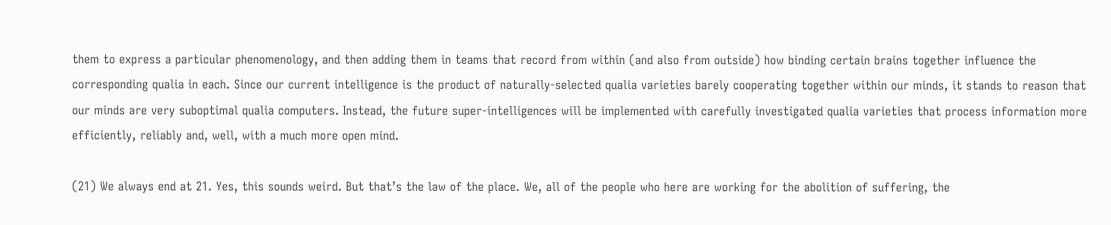them to express a particular phenomenology, and then adding them in teams that record from within (and also from outside) how binding certain brains together influence the corresponding qualia in each. Since our current intelligence is the product of naturally-selected qualia varieties barely cooperating together within our minds, it stands to reason that our minds are very suboptimal qualia computers. Instead, the future super-intelligences will be implemented with carefully investigated qualia varieties that process information more efficiently, reliably and, well, with a much more open mind.

(21) We always end at 21. Yes, this sounds weird. But that’s the law of the place. We, all of the people who here are working for the abolition of suffering, the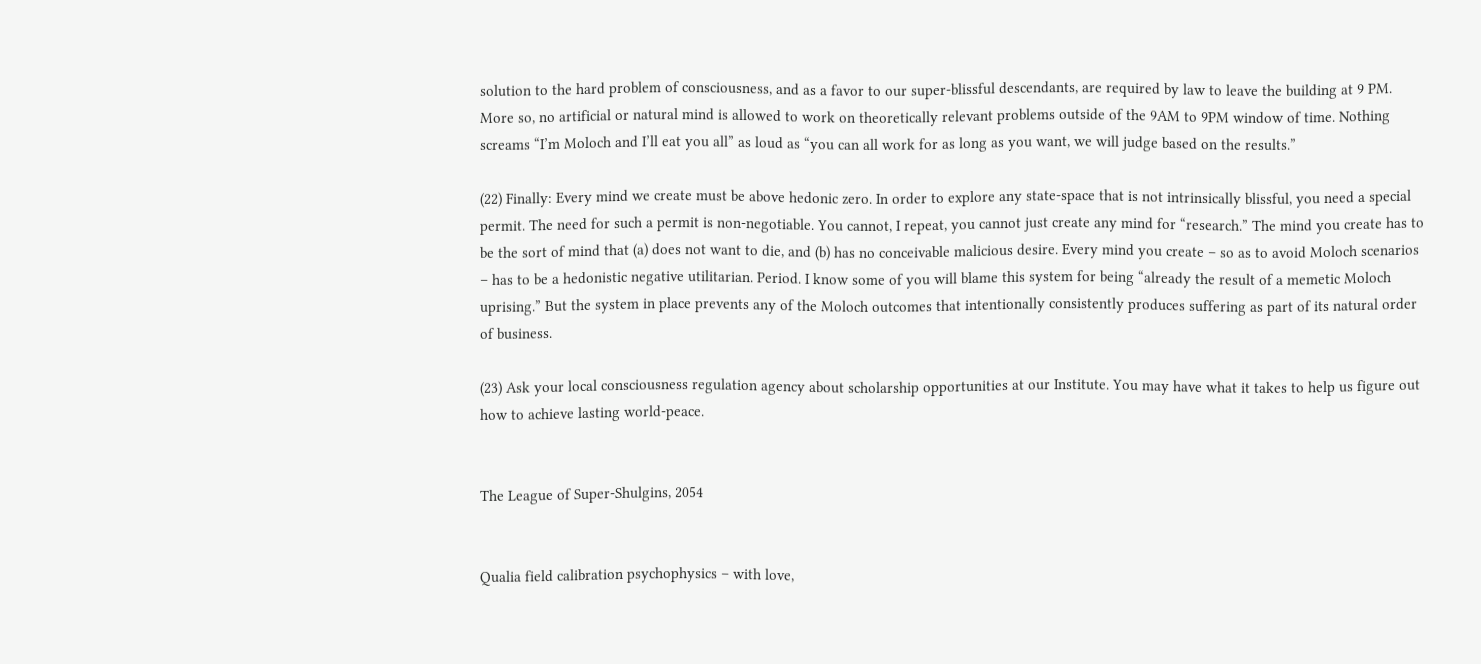solution to the hard problem of consciousness, and as a favor to our super-blissful descendants, are required by law to leave the building at 9 PM. More so, no artificial or natural mind is allowed to work on theoretically relevant problems outside of the 9AM to 9PM window of time. Nothing screams “I’m Moloch and I’ll eat you all” as loud as “you can all work for as long as you want, we will judge based on the results.”

(22) Finally: Every mind we create must be above hedonic zero. In order to explore any state-space that is not intrinsically blissful, you need a special permit. The need for such a permit is non-negotiable. You cannot, I repeat, you cannot just create any mind for “research.” The mind you create has to be the sort of mind that (a) does not want to die, and (b) has no conceivable malicious desire. Every mind you create – so as to avoid Moloch scenarios – has to be a hedonistic negative utilitarian. Period. I know some of you will blame this system for being “already the result of a memetic Moloch uprising.” But the system in place prevents any of the Moloch outcomes that intentionally consistently produces suffering as part of its natural order of business.

(23) Ask your local consciousness regulation agency about scholarship opportunities at our Institute. You may have what it takes to help us figure out how to achieve lasting world-peace.


The League of Super-Shulgins, 2054


Qualia field calibration psychophysics – with love,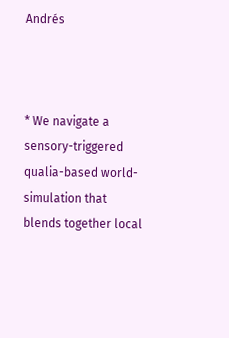Andrés



* We navigate a sensory-triggered qualia-based world-simulation that blends together local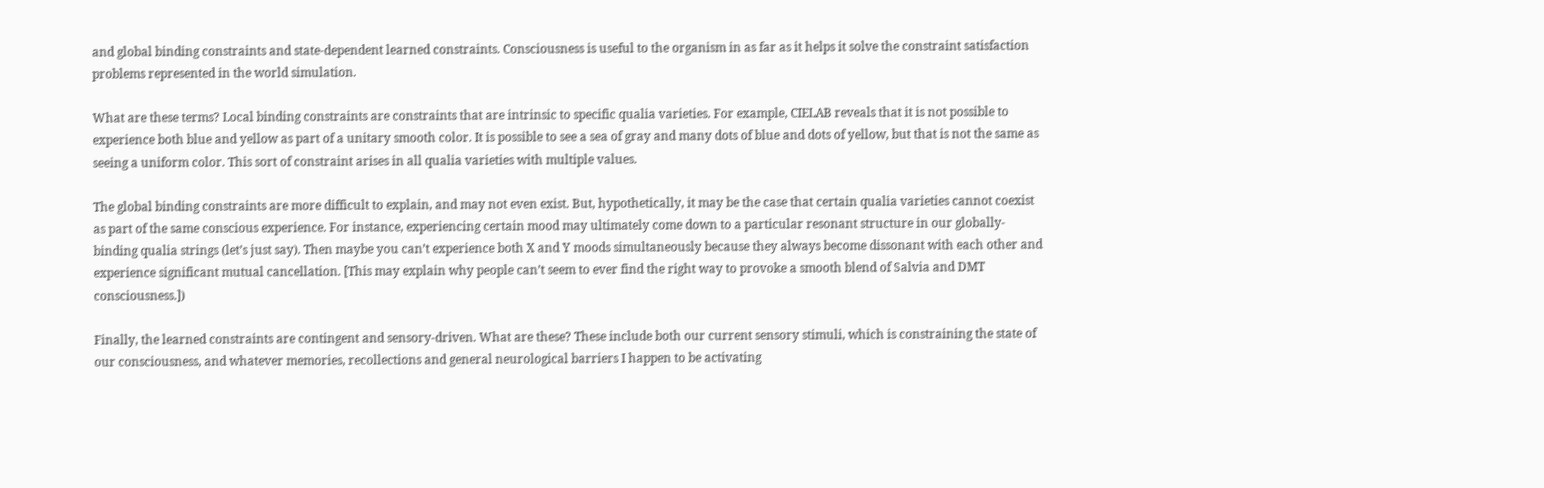and global binding constraints and state-dependent learned constraints. Consciousness is useful to the organism in as far as it helps it solve the constraint satisfaction problems represented in the world simulation.

What are these terms? Local binding constraints are constraints that are intrinsic to specific qualia varieties. For example, CIELAB reveals that it is not possible to experience both blue and yellow as part of a unitary smooth color. It is possible to see a sea of gray and many dots of blue and dots of yellow, but that is not the same as seeing a uniform color. This sort of constraint arises in all qualia varieties with multiple values.

The global binding constraints are more difficult to explain, and may not even exist. But, hypothetically, it may be the case that certain qualia varieties cannot coexist as part of the same conscious experience. For instance, experiencing certain mood may ultimately come down to a particular resonant structure in our globally-binding qualia strings (let’s just say). Then maybe you can’t experience both X and Y moods simultaneously because they always become dissonant with each other and experience significant mutual cancellation. [This may explain why people can’t seem to ever find the right way to provoke a smooth blend of Salvia and DMT consciousness.])

Finally, the learned constraints are contingent and sensory-driven. What are these? These include both our current sensory stimuli, which is constraining the state of our consciousness, and whatever memories, recollections and general neurological barriers I happen to be activating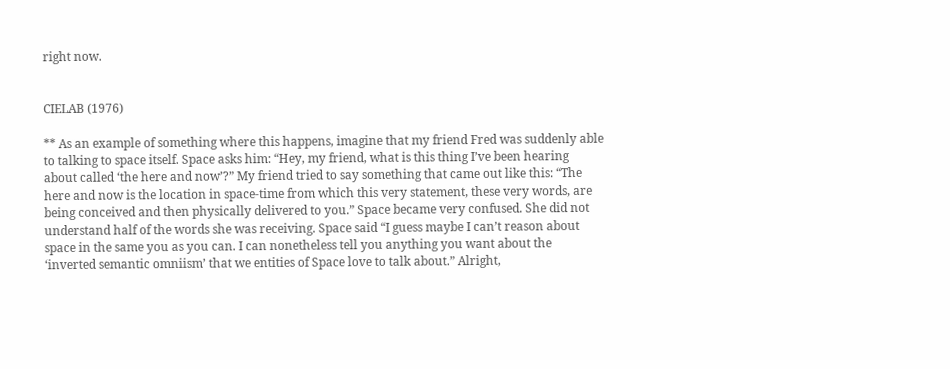right now.


CIELAB (1976)

** As an example of something where this happens, imagine that my friend Fred was suddenly able to talking to space itself. Space asks him: “Hey, my friend, what is this thing I’ve been hearing about called ‘the here and now’?” My friend tried to say something that came out like this: “The here and now is the location in space-time from which this very statement, these very words, are being conceived and then physically delivered to you.” Space became very confused. She did not understand half of the words she was receiving. Space said “I guess maybe I can’t reason about space in the same you as you can. I can nonetheless tell you anything you want about the ‘inverted semantic omniism’ that we entities of Space love to talk about.” Alright,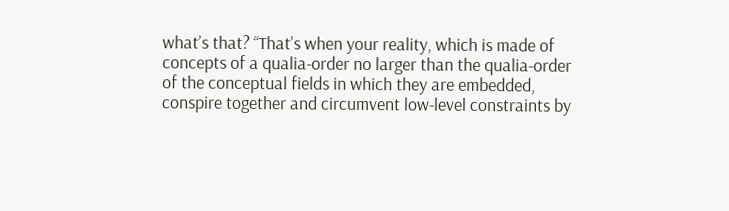what’s that? “That’s when your reality, which is made of concepts of a qualia-order no larger than the qualia-order of the conceptual fields in which they are embedded, conspire together and circumvent low-level constraints by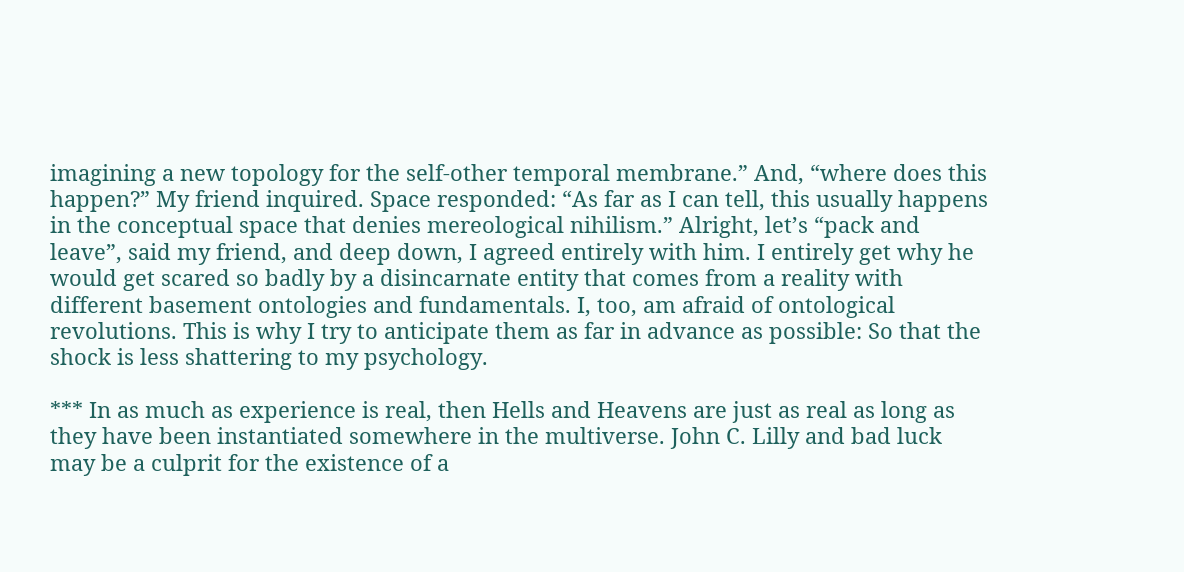imagining a new topology for the self-other temporal membrane.” And, “where does this happen?” My friend inquired. Space responded: “As far as I can tell, this usually happens in the conceptual space that denies mereological nihilism.” Alright, let’s “pack and leave”, said my friend, and deep down, I agreed entirely with him. I entirely get why he would get scared so badly by a disincarnate entity that comes from a reality with different basement ontologies and fundamentals. I, too, am afraid of ontological revolutions. This is why I try to anticipate them as far in advance as possible: So that the shock is less shattering to my psychology.

*** In as much as experience is real, then Hells and Heavens are just as real as long as they have been instantiated somewhere in the multiverse. John C. Lilly and bad luck may be a culprit for the existence of a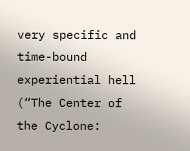very specific and time-bound experiential hell (“The Center of the Cyclone: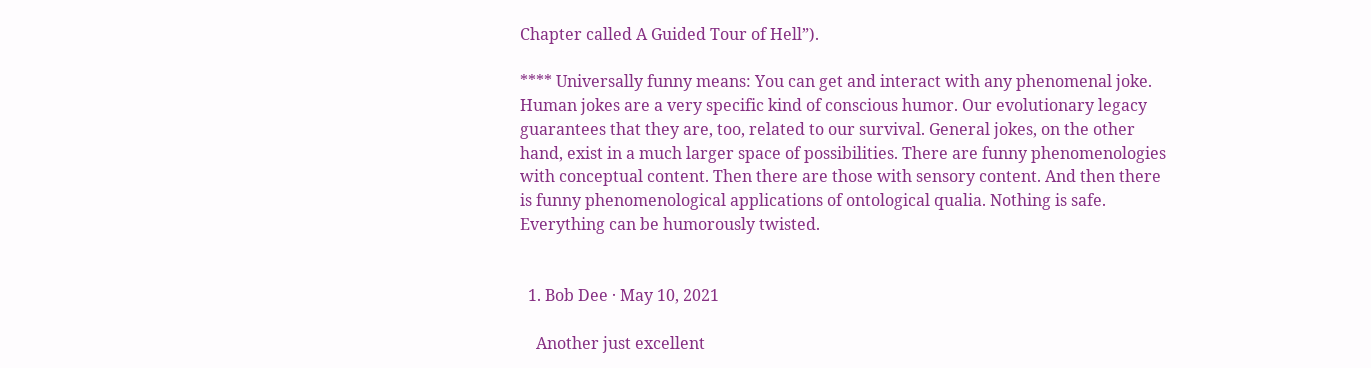Chapter called A Guided Tour of Hell”).

**** Universally funny means: You can get and interact with any phenomenal joke. Human jokes are a very specific kind of conscious humor. Our evolutionary legacy guarantees that they are, too, related to our survival. General jokes, on the other hand, exist in a much larger space of possibilities. There are funny phenomenologies with conceptual content. Then there are those with sensory content. And then there is funny phenomenological applications of ontological qualia. Nothing is safe. Everything can be humorously twisted.


  1. Bob Dee · May 10, 2021

    Another just excellent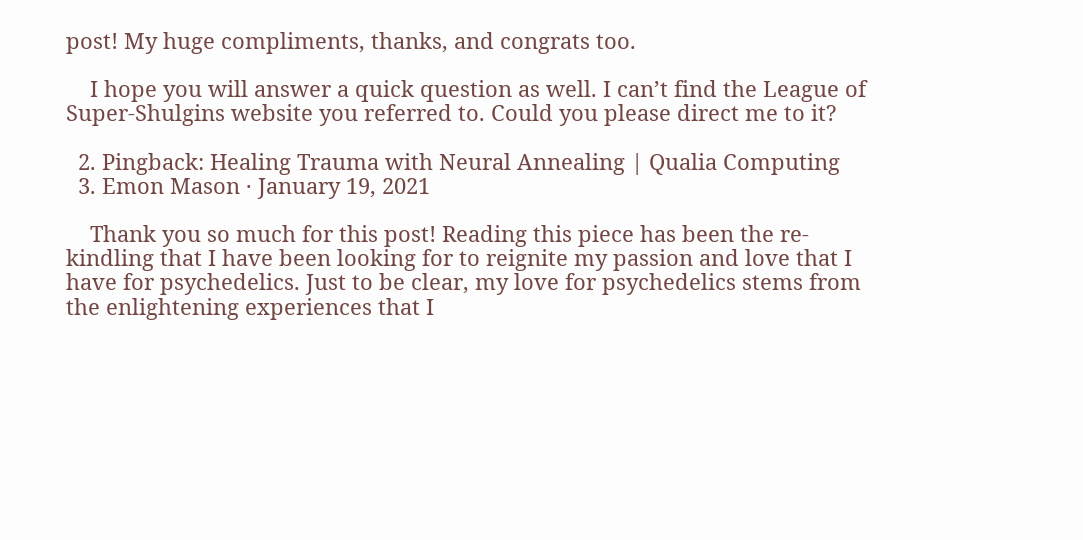post! My huge compliments, thanks, and congrats too.

    I hope you will answer a quick question as well. I can’t find the League of Super-Shulgins website you referred to. Could you please direct me to it?

  2. Pingback: Healing Trauma with Neural Annealing | Qualia Computing
  3. Emon Mason · January 19, 2021

    Thank you so much for this post! Reading this piece has been the re-kindling that I have been looking for to reignite my passion and love that I have for psychedelics. Just to be clear, my love for psychedelics stems from the enlightening experiences that I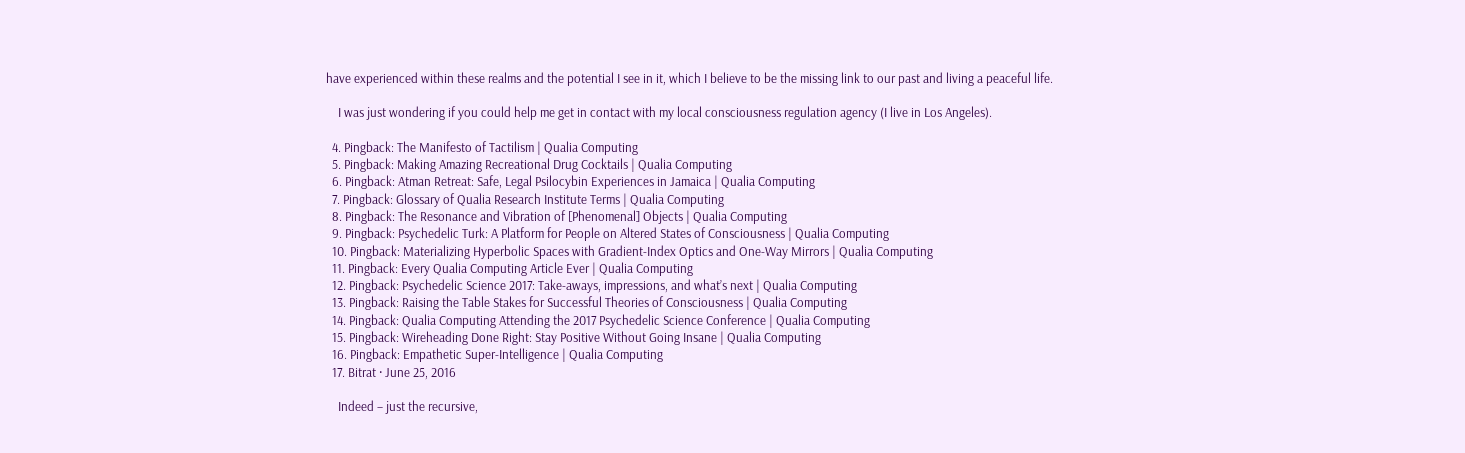have experienced within these realms and the potential I see in it, which I believe to be the missing link to our past and living a peaceful life.

    I was just wondering if you could help me get in contact with my local consciousness regulation agency (I live in Los Angeles).

  4. Pingback: The Manifesto of Tactilism | Qualia Computing
  5. Pingback: Making Amazing Recreational Drug Cocktails | Qualia Computing
  6. Pingback: Atman Retreat: Safe, Legal Psilocybin Experiences in Jamaica | Qualia Computing
  7. Pingback: Glossary of Qualia Research Institute Terms | Qualia Computing
  8. Pingback: The Resonance and Vibration of [Phenomenal] Objects | Qualia Computing
  9. Pingback: Psychedelic Turk: A Platform for People on Altered States of Consciousness | Qualia Computing
  10. Pingback: Materializing Hyperbolic Spaces with Gradient-Index Optics and One-Way Mirrors | Qualia Computing
  11. Pingback: Every Qualia Computing Article Ever | Qualia Computing
  12. Pingback: Psychedelic Science 2017: Take-aways, impressions, and what’s next | Qualia Computing
  13. Pingback: Raising the Table Stakes for Successful Theories of Consciousness | Qualia Computing
  14. Pingback: Qualia Computing Attending the 2017 Psychedelic Science Conference | Qualia Computing
  15. Pingback: Wireheading Done Right: Stay Positive Without Going Insane | Qualia Computing
  16. Pingback: Empathetic Super-Intelligence | Qualia Computing
  17. Bitrat · June 25, 2016

    Indeed – just the recursive,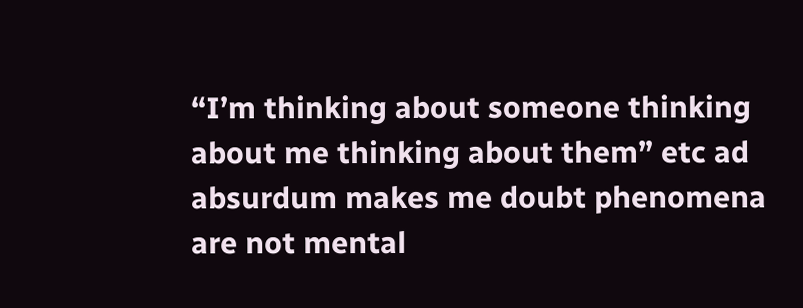“I’m thinking about someone thinking about me thinking about them” etc ad absurdum makes me doubt phenomena are not mental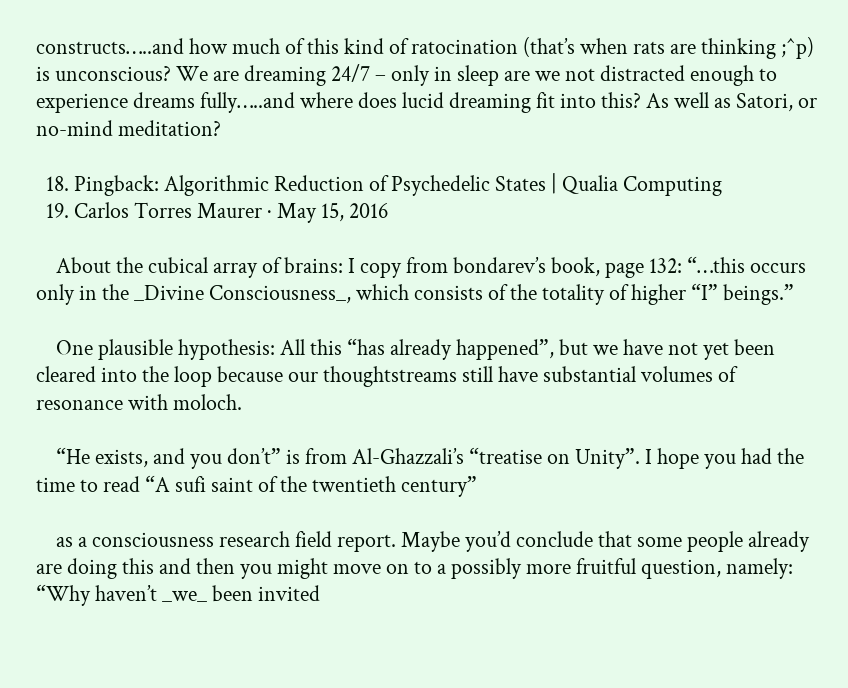constructs…..and how much of this kind of ratocination (that’s when rats are thinking ;^p) is unconscious? We are dreaming 24/7 – only in sleep are we not distracted enough to experience dreams fully…..and where does lucid dreaming fit into this? As well as Satori, or no-mind meditation?

  18. Pingback: Algorithmic Reduction of Psychedelic States | Qualia Computing
  19. Carlos Torres Maurer · May 15, 2016

    About the cubical array of brains: I copy from bondarev’s book, page 132: “…this occurs only in the _Divine Consciousness_, which consists of the totality of higher “I” beings.”

    One plausible hypothesis: All this “has already happened”, but we have not yet been cleared into the loop because our thoughtstreams still have substantial volumes of resonance with moloch.

    “He exists, and you don’t” is from Al-Ghazzali’s “treatise on Unity”. I hope you had the time to read “A sufi saint of the twentieth century”

    as a consciousness research field report. Maybe you’d conclude that some people already are doing this and then you might move on to a possibly more fruitful question, namely: “Why haven’t _we_ been invited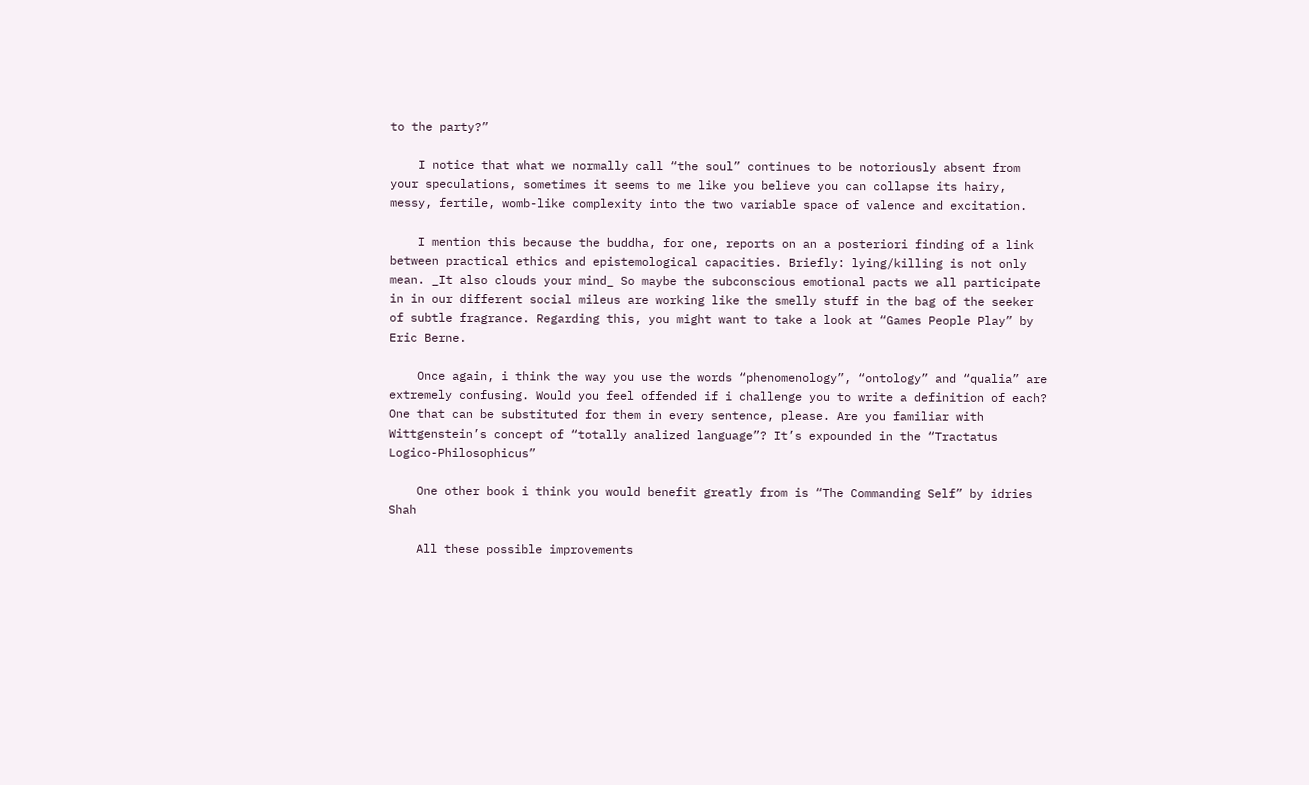to the party?”

    I notice that what we normally call “the soul” continues to be notoriously absent from your speculations, sometimes it seems to me like you believe you can collapse its hairy, messy, fertile, womb-like complexity into the two variable space of valence and excitation.

    I mention this because the buddha, for one, reports on an a posteriori finding of a link between practical ethics and epistemological capacities. Briefly: lying/killing is not only mean. _It also clouds your mind_ So maybe the subconscious emotional pacts we all participate in in our different social mileus are working like the smelly stuff in the bag of the seeker of subtle fragrance. Regarding this, you might want to take a look at “Games People Play” by Eric Berne.

    Once again, i think the way you use the words “phenomenology”, “ontology” and “qualia” are extremely confusing. Would you feel offended if i challenge you to write a definition of each? One that can be substituted for them in every sentence, please. Are you familiar with Wittgenstein’s concept of “totally analized language”? It’s expounded in the “Tractatus Logico-Philosophicus”

    One other book i think you would benefit greatly from is “The Commanding Self” by idries Shah

    All these possible improvements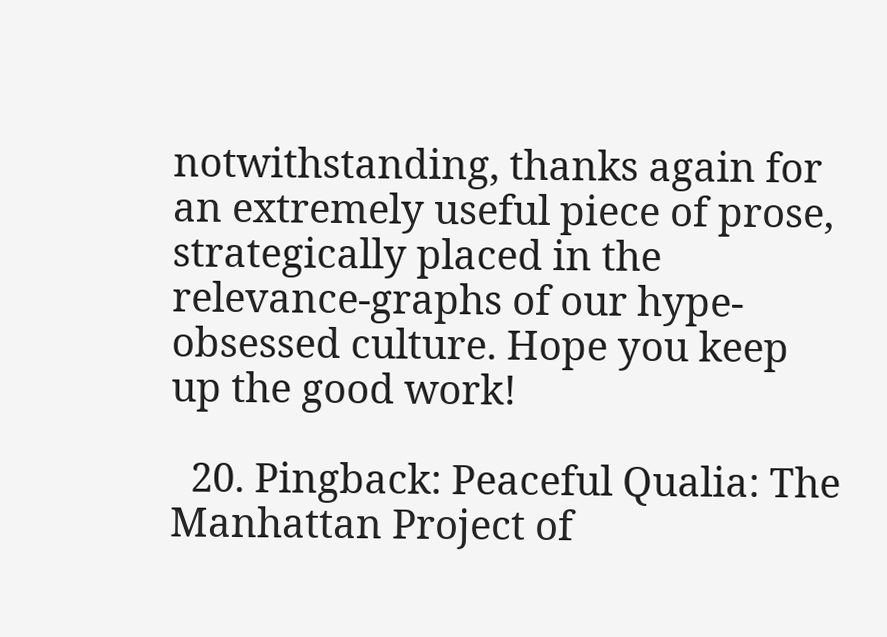notwithstanding, thanks again for an extremely useful piece of prose, strategically placed in the relevance-graphs of our hype-obsessed culture. Hope you keep up the good work!

  20. Pingback: Peaceful Qualia: The Manhattan Project of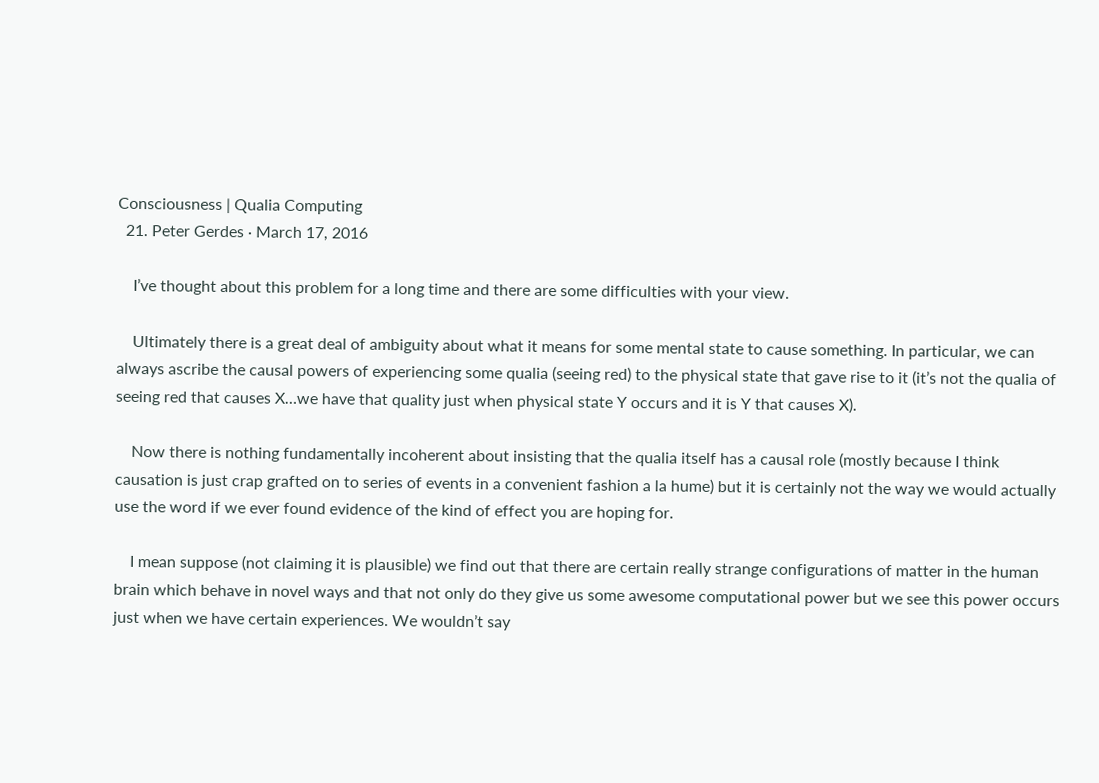Consciousness | Qualia Computing
  21. Peter Gerdes · March 17, 2016

    I’ve thought about this problem for a long time and there are some difficulties with your view.

    Ultimately there is a great deal of ambiguity about what it means for some mental state to cause something. In particular, we can always ascribe the causal powers of experiencing some qualia (seeing red) to the physical state that gave rise to it (it’s not the qualia of seeing red that causes X…we have that quality just when physical state Y occurs and it is Y that causes X).

    Now there is nothing fundamentally incoherent about insisting that the qualia itself has a causal role (mostly because I think causation is just crap grafted on to series of events in a convenient fashion a la hume) but it is certainly not the way we would actually use the word if we ever found evidence of the kind of effect you are hoping for.

    I mean suppose (not claiming it is plausible) we find out that there are certain really strange configurations of matter in the human brain which behave in novel ways and that not only do they give us some awesome computational power but we see this power occurs just when we have certain experiences. We wouldn’t say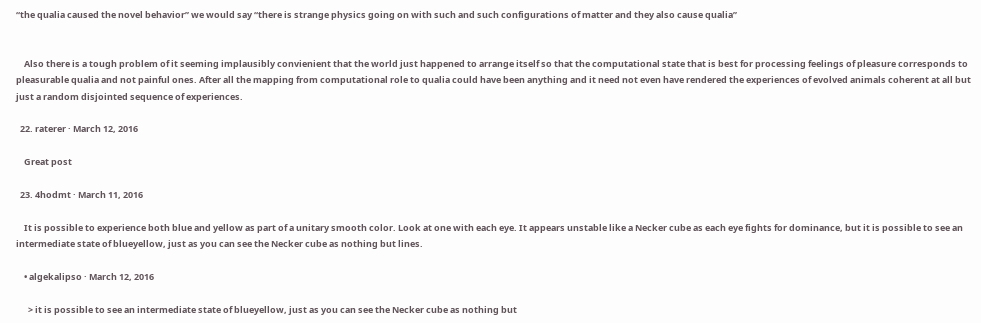“the qualia caused the novel behavior” we would say “there is strange physics going on with such and such configurations of matter and they also cause qualia”


    Also there is a tough problem of it seeming implausibly convienient that the world just happened to arrange itself so that the computational state that is best for processing feelings of pleasure corresponds to pleasurable qualia and not painful ones. After all the mapping from computational role to qualia could have been anything and it need not even have rendered the experiences of evolved animals coherent at all but just a random disjointed sequence of experiences.

  22. raterer · March 12, 2016

    Great post

  23. 4hodmt · March 11, 2016

    It is possible to experience both blue and yellow as part of a unitary smooth color. Look at one with each eye. It appears unstable like a Necker cube as each eye fights for dominance, but it is possible to see an intermediate state of blueyellow, just as you can see the Necker cube as nothing but lines.

    • algekalipso · March 12, 2016

      > it is possible to see an intermediate state of blueyellow, just as you can see the Necker cube as nothing but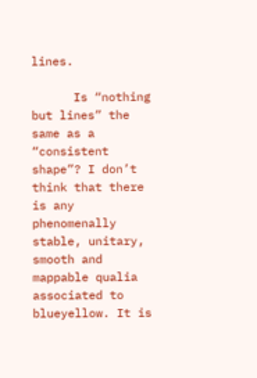lines.

      Is “nothing but lines” the same as a “consistent shape”? I don’t think that there is any phenomenally stable, unitary, smooth and mappable qualia associated to blueyellow. It is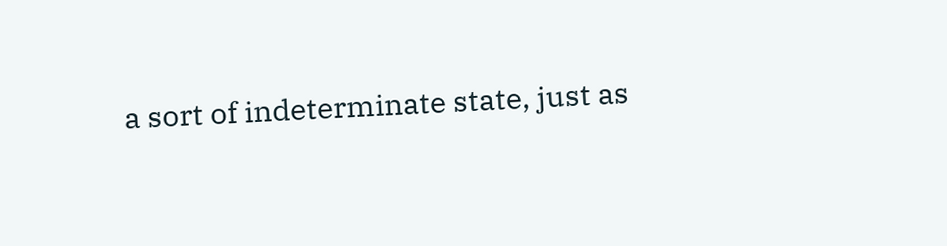a sort of indeterminate state, just as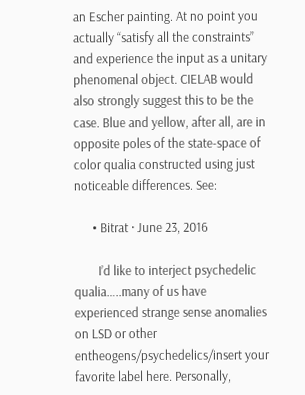an Escher painting. At no point you actually “satisfy all the constraints” and experience the input as a unitary phenomenal object. CIELAB would also strongly suggest this to be the case. Blue and yellow, after all, are in opposite poles of the state-space of color qualia constructed using just noticeable differences. See:

      • Bitrat · June 23, 2016

        I’d like to interject psychedelic qualia…..many of us have experienced strange sense anomalies on LSD or other entheogens/psychedelics/insert your favorite label here. Personally,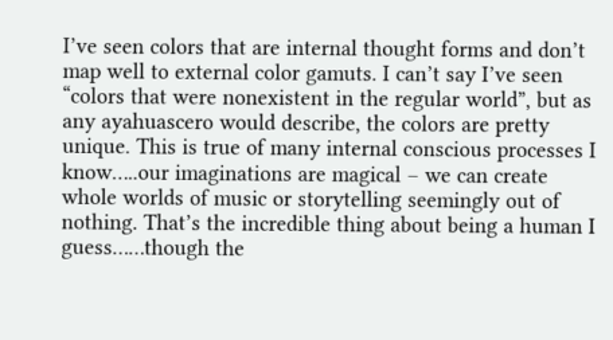I’ve seen colors that are internal thought forms and don’t map well to external color gamuts. I can’t say I’ve seen “colors that were nonexistent in the regular world”, but as any ayahuascero would describe, the colors are pretty unique. This is true of many internal conscious processes I know…..our imaginations are magical – we can create whole worlds of music or storytelling seemingly out of nothing. That’s the incredible thing about being a human I guess……though the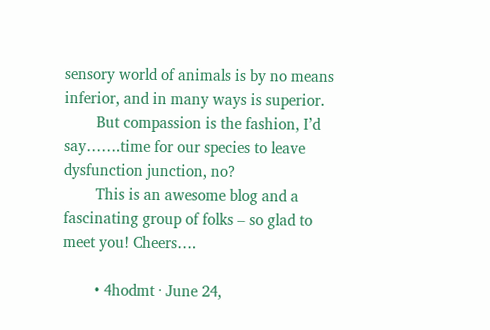sensory world of animals is by no means inferior, and in many ways is superior.
        But compassion is the fashion, I’d say…….time for our species to leave dysfunction junction, no?
        This is an awesome blog and a fascinating group of folks – so glad to meet you! Cheers….

        • 4hodmt · June 24,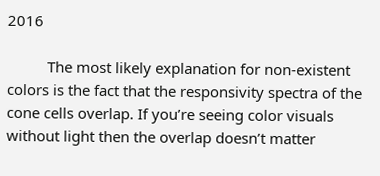2016

          The most likely explanation for non-existent colors is the fact that the responsivity spectra of the cone cells overlap. If you’re seeing color visuals without light then the overlap doesn’t matter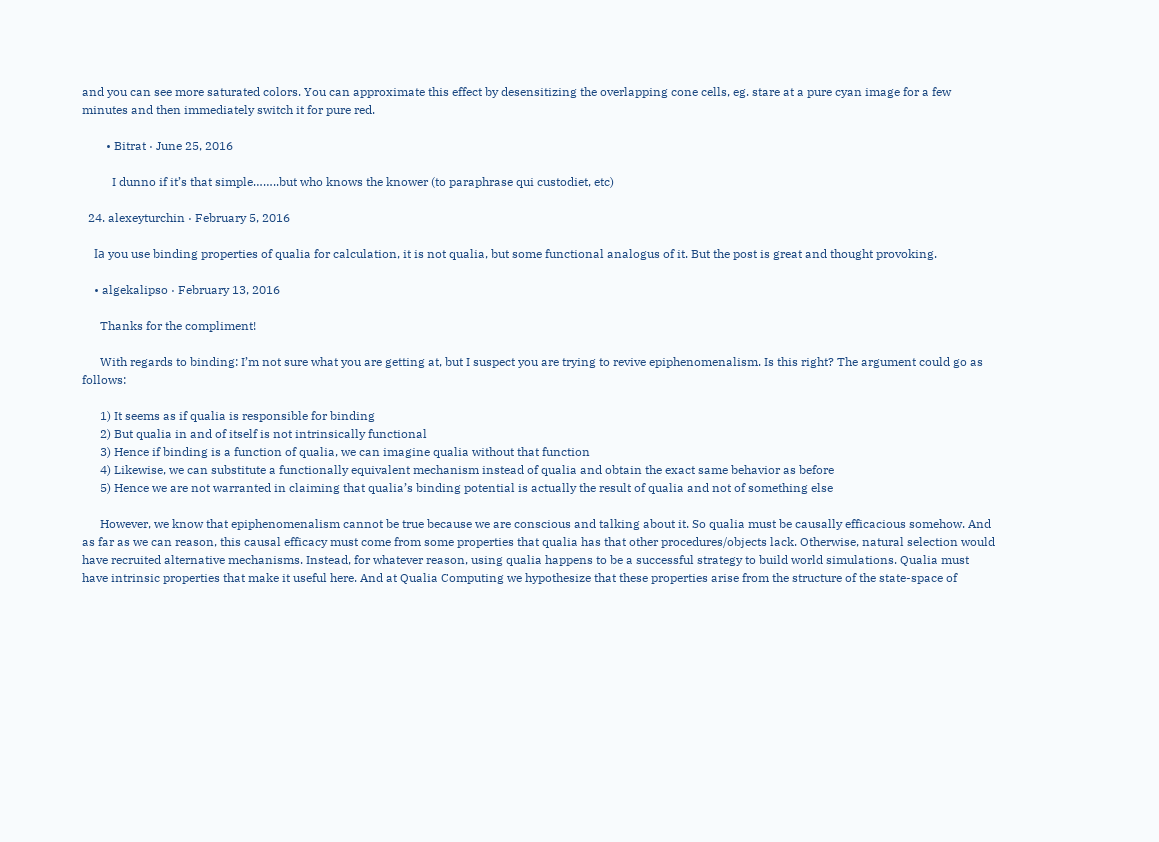and you can see more saturated colors. You can approximate this effect by desensitizing the overlapping cone cells, eg. stare at a pure cyan image for a few minutes and then immediately switch it for pure red.

        • Bitrat · June 25, 2016

          I dunno if it’s that simple……..but who knows the knower (to paraphrase qui custodiet, etc)

  24. alexeyturchin · February 5, 2016

    Iа you use binding properties of qualia for calculation, it is not qualia, but some functional analogus of it. But the post is great and thought provoking.

    • algekalipso · February 13, 2016

      Thanks for the compliment!

      With regards to binding: I’m not sure what you are getting at, but I suspect you are trying to revive epiphenomenalism. Is this right? The argument could go as follows:

      1) It seems as if qualia is responsible for binding
      2) But qualia in and of itself is not intrinsically functional
      3) Hence if binding is a function of qualia, we can imagine qualia without that function
      4) Likewise, we can substitute a functionally equivalent mechanism instead of qualia and obtain the exact same behavior as before
      5) Hence we are not warranted in claiming that qualia’s binding potential is actually the result of qualia and not of something else

      However, we know that epiphenomenalism cannot be true because we are conscious and talking about it. So qualia must be causally efficacious somehow. And as far as we can reason, this causal efficacy must come from some properties that qualia has that other procedures/objects lack. Otherwise, natural selection would have recruited alternative mechanisms. Instead, for whatever reason, using qualia happens to be a successful strategy to build world simulations. Qualia must have intrinsic properties that make it useful here. And at Qualia Computing we hypothesize that these properties arise from the structure of the state-space of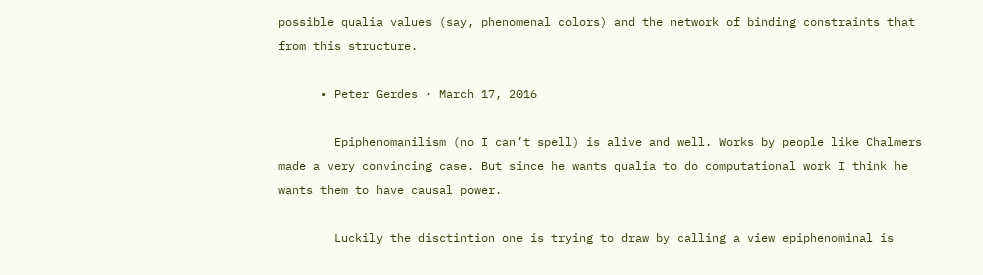possible qualia values (say, phenomenal colors) and the network of binding constraints that from this structure.

      • Peter Gerdes · March 17, 2016

        Epiphenomanilism (no I can’t spell) is alive and well. Works by people like Chalmers made a very convincing case. But since he wants qualia to do computational work I think he wants them to have causal power.

        Luckily the disctintion one is trying to draw by calling a view epiphenominal is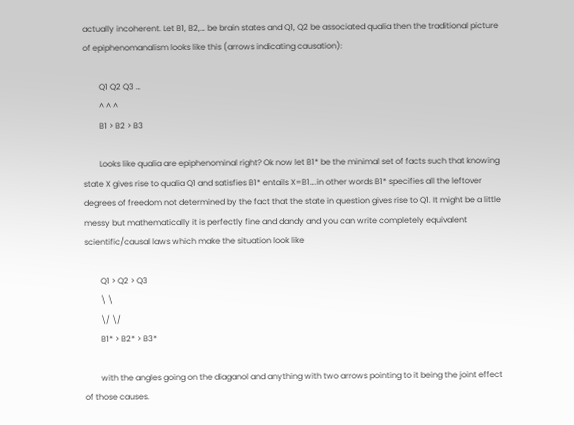actually incoherent. Let B1, B2,… be brain states and Q1, Q2 be associated qualia then the traditional picture of epiphenomanalism looks like this (arrows indicating causation):

        Q1 Q2 Q3 …
        ^ ^ ^
        B1 > B2 > B3

        Looks like qualia are epiphenominal right? Ok now let B1* be the minimal set of facts such that knowing state X gives rise to qualia Q1 and satisfies B1* entails X=B1….in other words B1* specifies all the leftover degrees of freedom not determined by the fact that the state in question gives rise to Q1. It might be a little messy but mathematically it is perfectly fine and dandy and you can write completely equivalent scientific/causal laws which make the situation look like

        Q1 > Q2 > Q3
        \ \
        \/ \/
        B1* > B2* > B3*

        with the angles going on the diaganol and anything with two arrows pointing to it being the joint effect of those causes.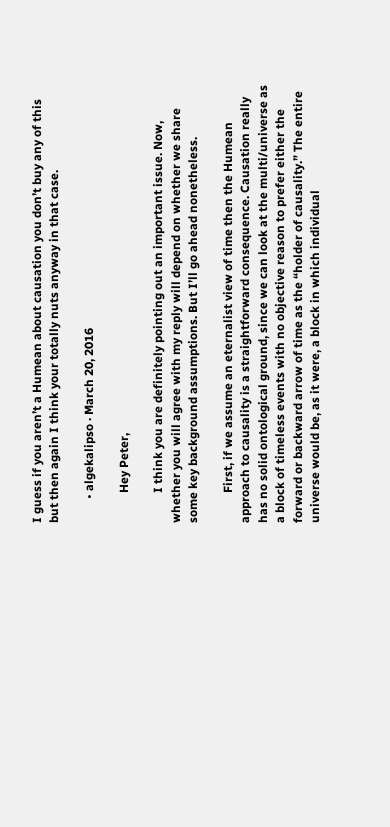I guess if you aren’t a Humean about causation you don’t buy any of this but then again I think your totally nuts anyway in that case.

        • algekalipso · March 20, 2016

          Hey Peter,

          I think you are definitely pointing out an important issue. Now, whether you will agree with my reply will depend on whether we share some key background assumptions. But I’ll go ahead nonetheless.

          First, if we assume an eternalist view of time then the Humean approach to causality is a straightforward consequence. Causation really has no solid ontological ground, since we can look at the multi/universe as a block of timeless events with no objective reason to prefer either the forward or backward arrow of time as the “holder of causality.” The entire universe would be, as it were, a block in which individual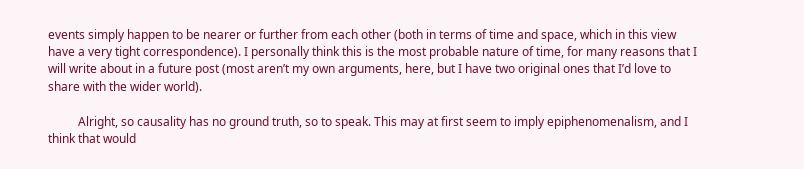events simply happen to be nearer or further from each other (both in terms of time and space, which in this view have a very tight correspondence). I personally think this is the most probable nature of time, for many reasons that I will write about in a future post (most aren’t my own arguments, here, but I have two original ones that I’d love to share with the wider world).

          Alright, so causality has no ground truth, so to speak. This may at first seem to imply epiphenomenalism, and I think that would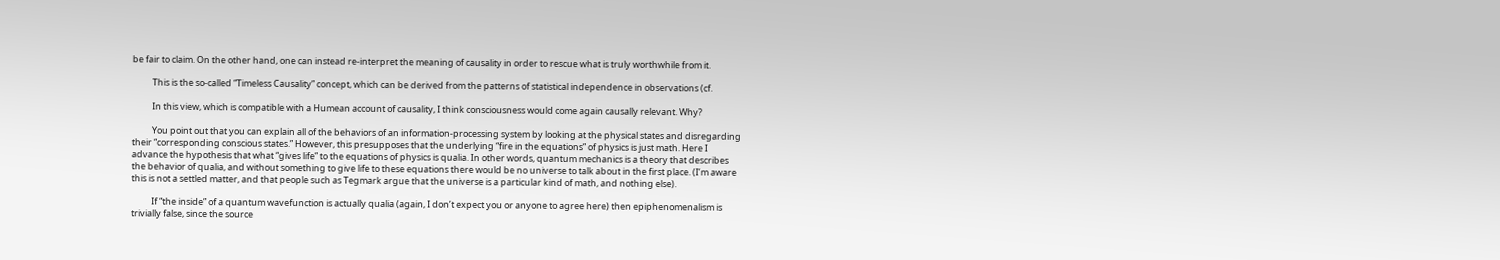be fair to claim. On the other hand, one can instead re-interpret the meaning of causality in order to rescue what is truly worthwhile from it.

          This is the so-called “Timeless Causality” concept, which can be derived from the patterns of statistical independence in observations (cf.

          In this view, which is compatible with a Humean account of causality, I think consciousness would come again causally relevant. Why?

          You point out that you can explain all of the behaviors of an information-processing system by looking at the physical states and disregarding their “corresponding conscious states.” However, this presupposes that the underlying “fire in the equations” of physics is just math. Here I advance the hypothesis that what “gives life” to the equations of physics is qualia. In other words, quantum mechanics is a theory that describes the behavior of qualia, and without something to give life to these equations there would be no universe to talk about in the first place. (I’m aware this is not a settled matter, and that people such as Tegmark argue that the universe is a particular kind of math, and nothing else).

          If “the inside” of a quantum wavefunction is actually qualia (again, I don’t expect you or anyone to agree here) then epiphenomenalism is trivially false, since the source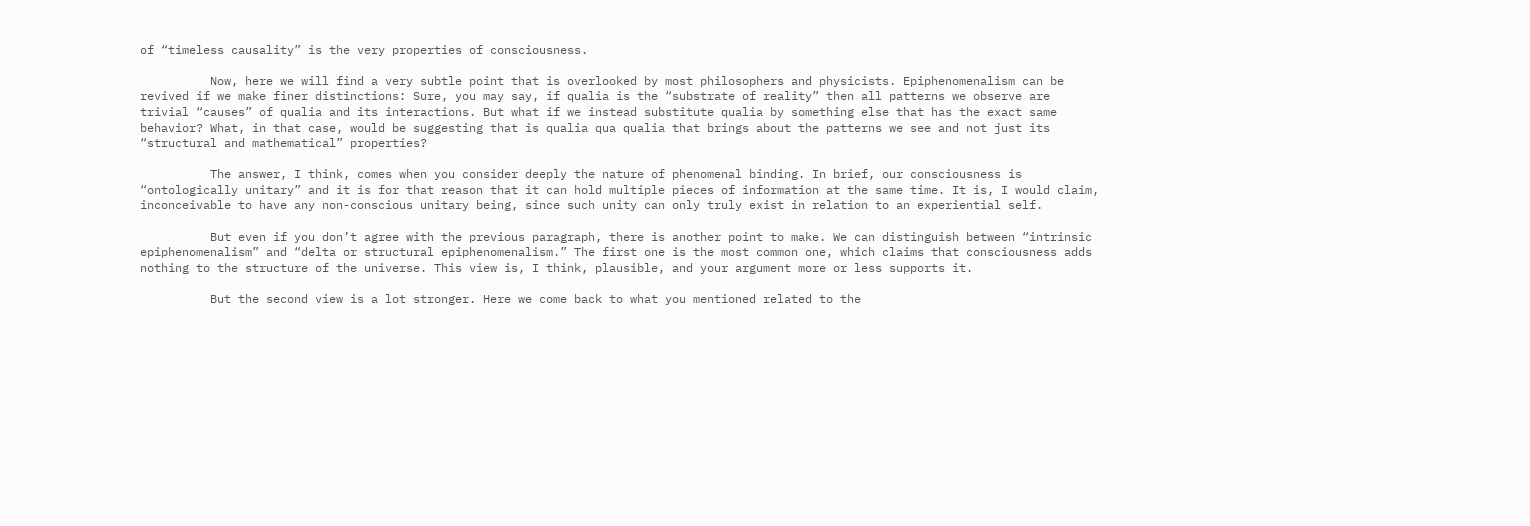of “timeless causality” is the very properties of consciousness.

          Now, here we will find a very subtle point that is overlooked by most philosophers and physicists. Epiphenomenalism can be revived if we make finer distinctions: Sure, you may say, if qualia is the “substrate of reality” then all patterns we observe are trivial “causes” of qualia and its interactions. But what if we instead substitute qualia by something else that has the exact same behavior? What, in that case, would be suggesting that is qualia qua qualia that brings about the patterns we see and not just its “structural and mathematical” properties?

          The answer, I think, comes when you consider deeply the nature of phenomenal binding. In brief, our consciousness is “ontologically unitary” and it is for that reason that it can hold multiple pieces of information at the same time. It is, I would claim, inconceivable to have any non-conscious unitary being, since such unity can only truly exist in relation to an experiential self.

          But even if you don’t agree with the previous paragraph, there is another point to make. We can distinguish between “intrinsic epiphenomenalism” and “delta or structural epiphenomenalism.” The first one is the most common one, which claims that consciousness adds nothing to the structure of the universe. This view is, I think, plausible, and your argument more or less supports it.

          But the second view is a lot stronger. Here we come back to what you mentioned related to the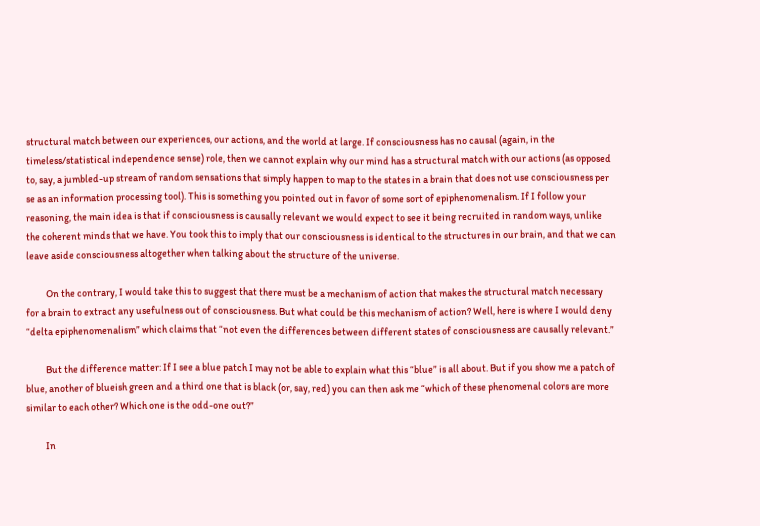structural match between our experiences, our actions, and the world at large. If consciousness has no causal (again, in the timeless/statistical independence sense) role, then we cannot explain why our mind has a structural match with our actions (as opposed to, say, a jumbled-up stream of random sensations that simply happen to map to the states in a brain that does not use consciousness per se as an information processing tool). This is something you pointed out in favor of some sort of epiphenomenalism. If I follow your reasoning, the main idea is that if consciousness is causally relevant we would expect to see it being recruited in random ways, unlike the coherent minds that we have. You took this to imply that our consciousness is identical to the structures in our brain, and that we can leave aside consciousness altogether when talking about the structure of the universe.

          On the contrary, I would take this to suggest that there must be a mechanism of action that makes the structural match necessary for a brain to extract any usefulness out of consciousness. But what could be this mechanism of action? Well, here is where I would deny “delta epiphenomenalism” which claims that “not even the differences between different states of consciousness are causally relevant.”

          But the difference matter: If I see a blue patch I may not be able to explain what this “blue” is all about. But if you show me a patch of blue, another of blueish green and a third one that is black (or, say, red) you can then ask me “which of these phenomenal colors are more similar to each other? Which one is the odd-one out?”

          In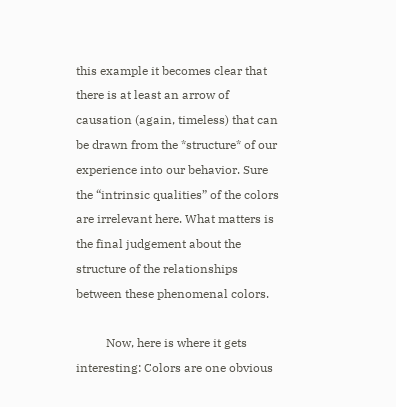this example it becomes clear that there is at least an arrow of causation (again, timeless) that can be drawn from the *structure* of our experience into our behavior. Sure the “intrinsic qualities” of the colors are irrelevant here. What matters is the final judgement about the structure of the relationships between these phenomenal colors.

          Now, here is where it gets interesting: Colors are one obvious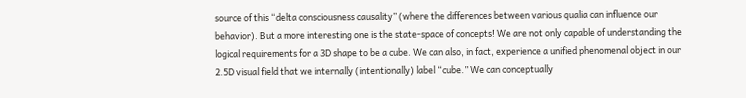source of this “delta consciousness causality” (where the differences between various qualia can influence our behavior). But a more interesting one is the state-space of concepts! We are not only capable of understanding the logical requirements for a 3D shape to be a cube. We can also, in fact, experience a unified phenomenal object in our 2.5D visual field that we internally (intentionally) label “cube.” We can conceptually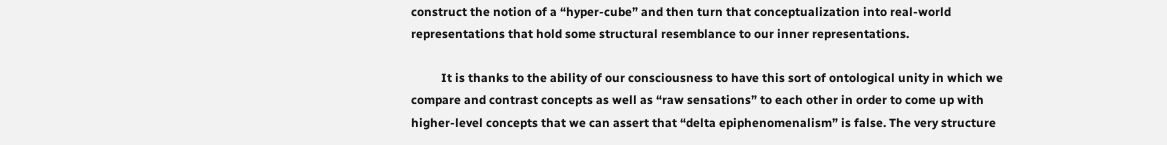construct the notion of a “hyper-cube” and then turn that conceptualization into real-world representations that hold some structural resemblance to our inner representations.

          It is thanks to the ability of our consciousness to have this sort of ontological unity in which we compare and contrast concepts as well as “raw sensations” to each other in order to come up with higher-level concepts that we can assert that “delta epiphenomenalism” is false. The very structure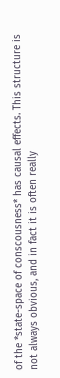of the *state-space of conscousness* has causal effects. This structure is not always obvious, and in fact it is often really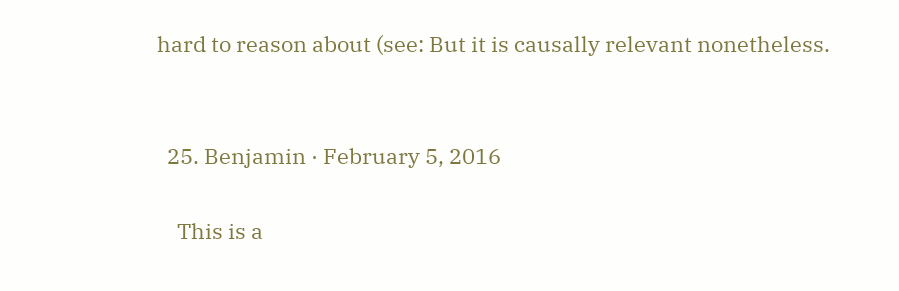hard to reason about (see: But it is causally relevant nonetheless.


  25. Benjamin · February 5, 2016

    This is a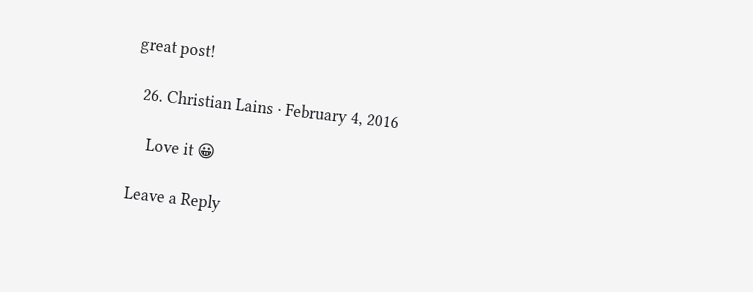great post!

  26. Christian Lains · February 4, 2016

    Love it 😀

Leave a Reply